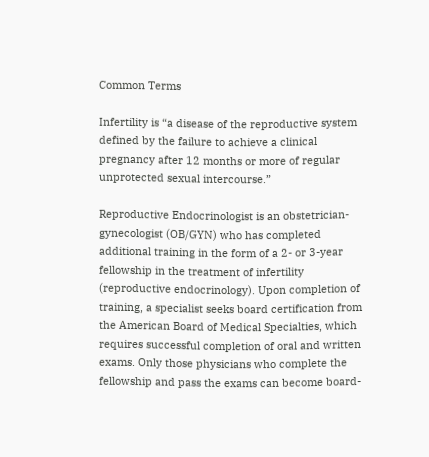Common Terms

Infertility is “a disease of the reproductive system defined by the failure to achieve a clinical pregnancy after 12 months or more of regular unprotected sexual intercourse.”

Reproductive Endocrinologist is an obstetrician-gynecologist (OB/GYN) who has completed additional training in the form of a 2- or 3-year fellowship in the treatment of infertility (reproductive endocrinology). Upon completion of training, a specialist seeks board certification from the American Board of Medical Specialties, which requires successful completion of oral and written exams. Only those physicians who complete the fellowship and pass the exams can become board-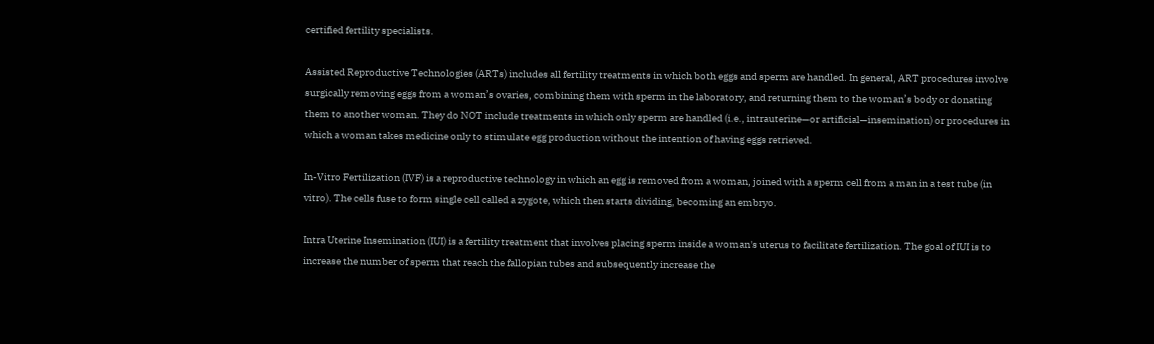certified fertility specialists.

Assisted Reproductive Technologies (ARTs) includes all fertility treatments in which both eggs and sperm are handled. In general, ART procedures involve surgically removing eggs from a woman’s ovaries, combining them with sperm in the laboratory, and returning them to the woman’s body or donating them to another woman. They do NOT include treatments in which only sperm are handled (i.e., intrauterine—or artificial—insemination) or procedures in which a woman takes medicine only to stimulate egg production without the intention of having eggs retrieved.

In-Vitro Fertilization (IVF) is a reproductive technology in which an egg is removed from a woman, joined with a sperm cell from a man in a test tube (in vitro). The cells fuse to form single cell called a zygote, which then starts dividing, becoming an embryo.

Intra Uterine Insemination (IUI) is a fertility treatment that involves placing sperm inside a woman's uterus to facilitate fertilization. The goal of IUI is to increase the number of sperm that reach the fallopian tubes and subsequently increase the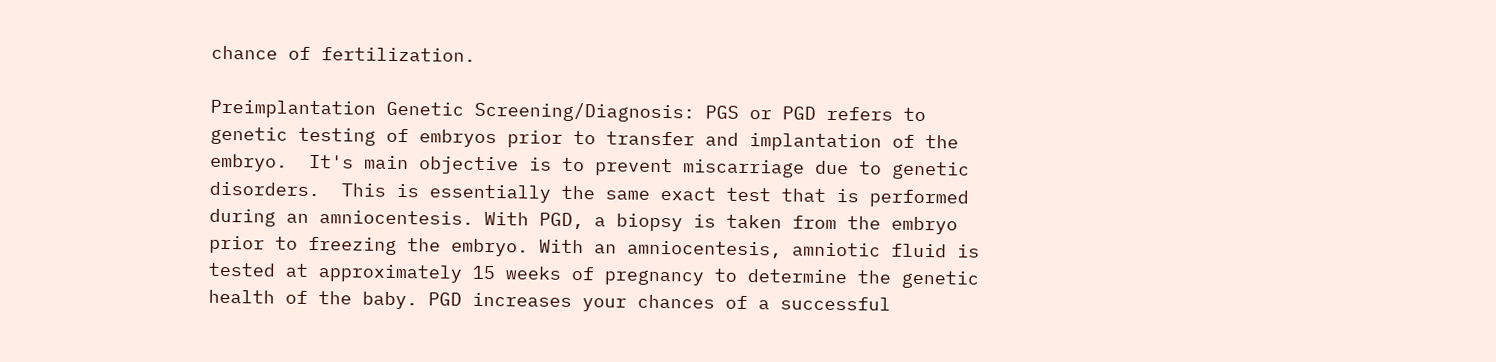chance of fertilization.

Preimplantation Genetic Screening/Diagnosis: PGS or PGD refers to genetic testing of embryos prior to transfer and implantation of the embryo.  It's main objective is to prevent miscarriage due to genetic disorders.  This is essentially the same exact test that is performed during an amniocentesis. With PGD, a biopsy is taken from the embryo prior to freezing the embryo. With an amniocentesis, amniotic fluid is tested at approximately 15 weeks of pregnancy to determine the genetic health of the baby. PGD increases your chances of a successful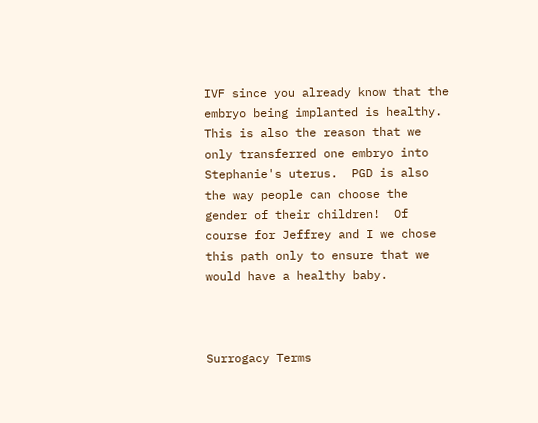IVF since you already know that the embryo being implanted is healthy.  This is also the reason that we only transferred one embryo into Stephanie's uterus.  PGD is also the way people can choose the gender of their children!  Of course for Jeffrey and I we chose this path only to ensure that we would have a healthy baby.



Surrogacy Terms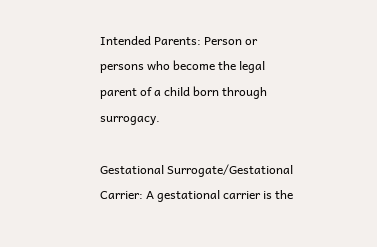Intended Parents: Person or persons who become the legal parent of a child born through surrogacy.

Gestational Surrogate/Gestational Carrier: A gestational carrier is the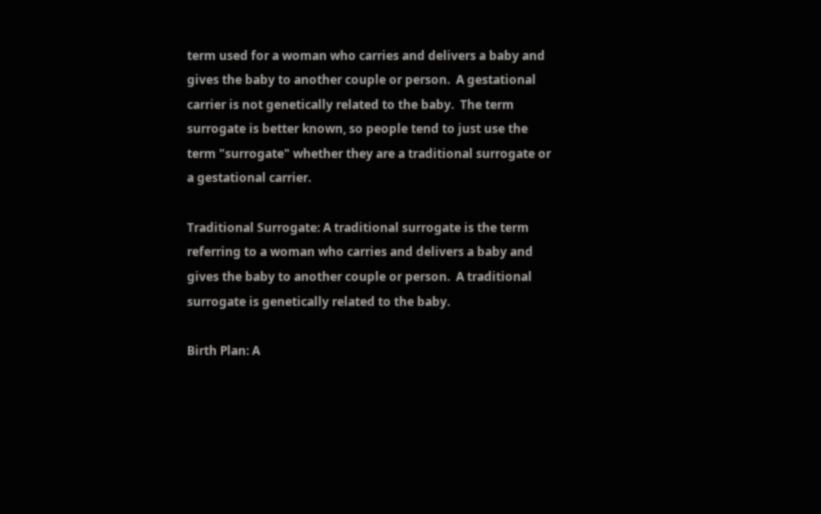term used for a woman who carries and delivers a baby and gives the baby to another couple or person.  A gestational carrier is not genetically related to the baby.  The term surrogate is better known, so people tend to just use the term "surrogate" whether they are a traditional surrogate or a gestational carrier.

Traditional Surrogate: A traditional surrogate is the term referring to a woman who carries and delivers a baby and gives the baby to another couple or person.  A traditional surrogate is genetically related to the baby.

Birth Plan: A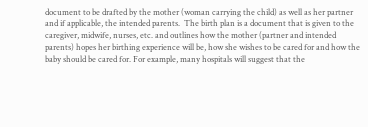document to be drafted by the mother (woman carrying the child) as well as her partner and if applicable, the intended parents.  The birth plan is a document that is given to the caregiver, midwife, nurses, etc. and outlines how the mother (partner and intended parents) hopes her birthing experience will be, how she wishes to be cared for and how the baby should be cared for. For example, many hospitals will suggest that the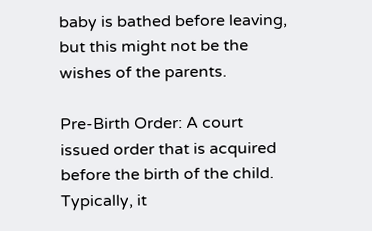baby is bathed before leaving, but this might not be the wishes of the parents.

Pre-Birth Order: A court issued order that is acquired before the birth of the child. Typically, it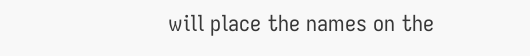will place the names on the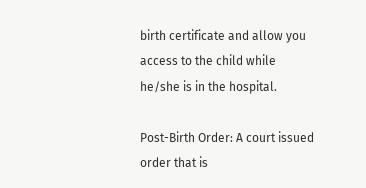birth certificate and allow you access to the child while he/she is in the hospital.

Post-Birth Order: A court issued order that is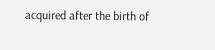acquired after the birth of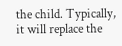the child. Typically, it will replace the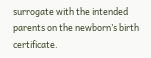surrogate with the intended parents on the newborn’s birth certificate.